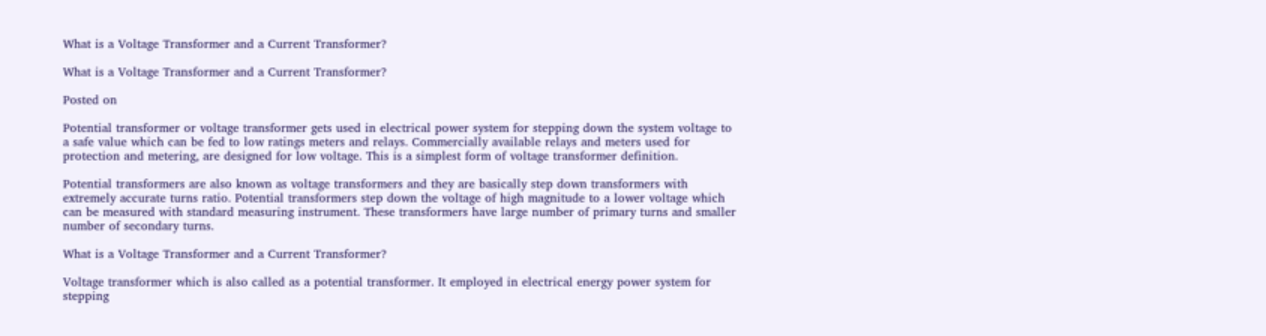What is a Voltage Transformer and a Current Transformer?

What is a Voltage Transformer and a Current Transformer?

Posted on

Potential transformer or voltage transformer gets used in electrical power system for stepping down the system voltage to a safe value which can be fed to low ratings meters and relays. Commercially available relays and meters used for protection and metering, are designed for low voltage. This is a simplest form of voltage transformer definition.

Potential transformers are also known as voltage transformers and they are basically step down transformers with extremely accurate turns ratio. Potential transformers step down the voltage of high magnitude to a lower voltage which can be measured with standard measuring instrument. These transformers have large number of primary turns and smaller number of secondary turns.

What is a Voltage Transformer and a Current Transformer?

Voltage transformer which is also called as a potential transformer. It employed in electrical energy power system for stepping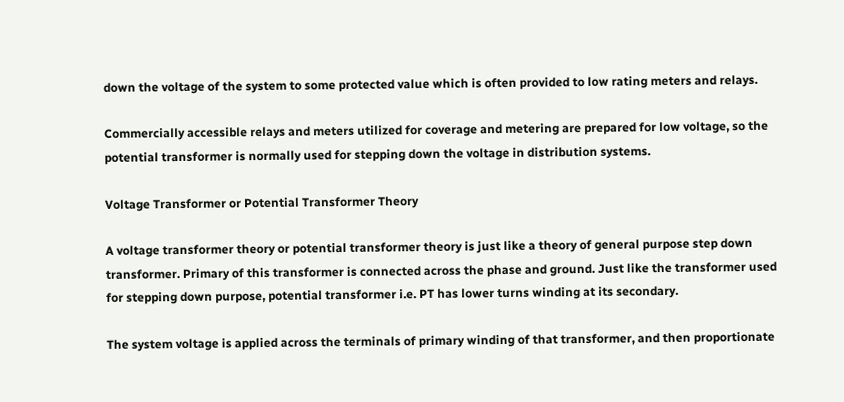down the voltage of the system to some protected value which is often provided to low rating meters and relays.

Commercially accessible relays and meters utilized for coverage and metering are prepared for low voltage, so the potential transformer is normally used for stepping down the voltage in distribution systems.

Voltage Transformer or Potential Transformer Theory

A voltage transformer theory or potential transformer theory is just like a theory of general purpose step down transformer. Primary of this transformer is connected across the phase and ground. Just like the transformer used for stepping down purpose, potential transformer i.e. PT has lower turns winding at its secondary.

The system voltage is applied across the terminals of primary winding of that transformer, and then proportionate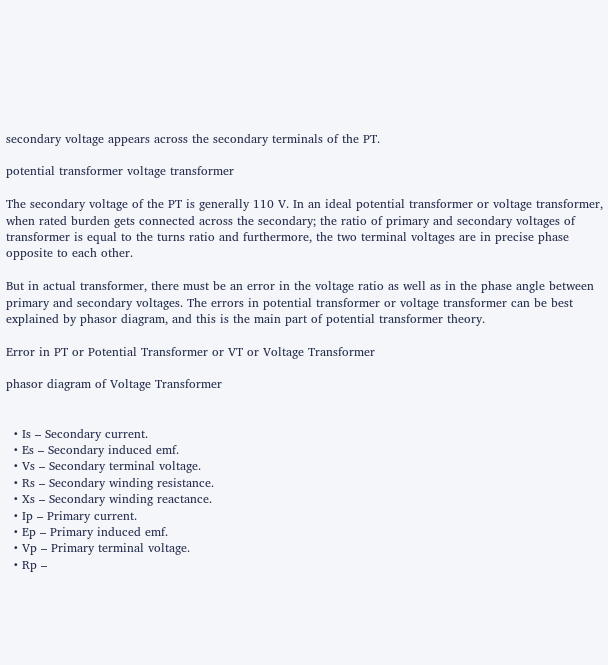secondary voltage appears across the secondary terminals of the PT.

potential transformer voltage transformer

The secondary voltage of the PT is generally 110 V. In an ideal potential transformer or voltage transformer, when rated burden gets connected across the secondary; the ratio of primary and secondary voltages of transformer is equal to the turns ratio and furthermore, the two terminal voltages are in precise phase opposite to each other.

But in actual transformer, there must be an error in the voltage ratio as well as in the phase angle between primary and secondary voltages. The errors in potential transformer or voltage transformer can be best explained by phasor diagram, and this is the main part of potential transformer theory.

Error in PT or Potential Transformer or VT or Voltage Transformer

phasor diagram of Voltage Transformer


  • Is – Secondary current.
  • Es – Secondary induced emf.
  • Vs – Secondary terminal voltage.
  • Rs – Secondary winding resistance.
  • Xs – Secondary winding reactance.
  • Ip – Primary current.
  • Ep – Primary induced emf.
  • Vp – Primary terminal voltage.
  • Rp –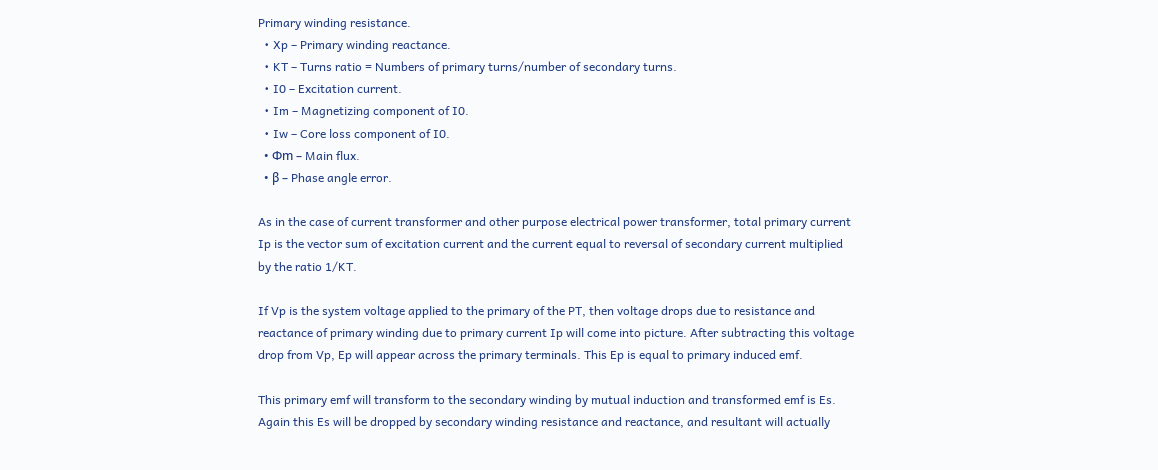Primary winding resistance.
  • Xp – Primary winding reactance.
  • KT – Turns ratio = Numbers of primary turns/number of secondary turns.
  • I0 – Excitation current.
  • Im – Magnetizing component of I0.
  • Iw – Core loss component of I0.
  • Φm – Main flux.
  • β – Phase angle error.

As in the case of current transformer and other purpose electrical power transformer, total primary current Ip is the vector sum of excitation current and the current equal to reversal of secondary current multiplied by the ratio 1/KT.

If Vp is the system voltage applied to the primary of the PT, then voltage drops due to resistance and reactance of primary winding due to primary current Ip will come into picture. After subtracting this voltage drop from Vp, Ep will appear across the primary terminals. This Ep is equal to primary induced emf.

This primary emf will transform to the secondary winding by mutual induction and transformed emf is Es. Again this Es will be dropped by secondary winding resistance and reactance, and resultant will actually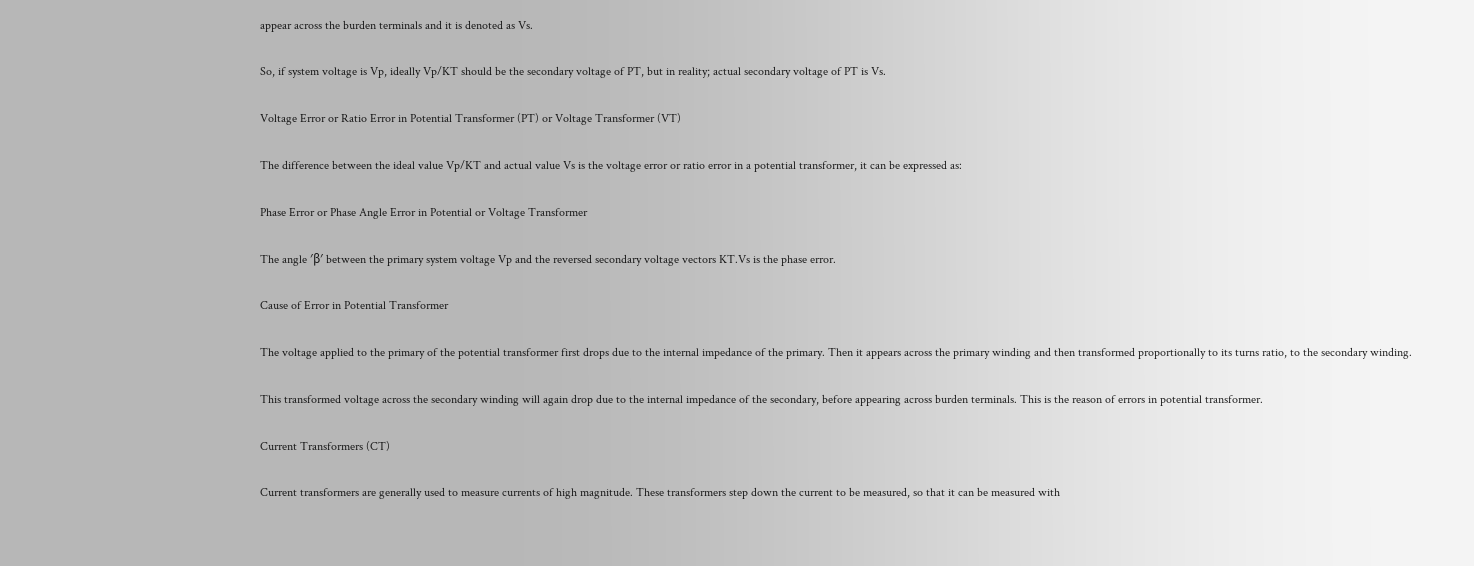appear across the burden terminals and it is denoted as Vs.

So, if system voltage is Vp, ideally Vp/KT should be the secondary voltage of PT, but in reality; actual secondary voltage of PT is Vs.

Voltage Error or Ratio Error in Potential Transformer (PT) or Voltage Transformer (VT)

The difference between the ideal value Vp/KT and actual value Vs is the voltage error or ratio error in a potential transformer, it can be expressed as:

Phase Error or Phase Angle Error in Potential or Voltage Transformer

The angle ′β′ between the primary system voltage Vp and the reversed secondary voltage vectors KT.Vs is the phase error.

Cause of Error in Potential Transformer

The voltage applied to the primary of the potential transformer first drops due to the internal impedance of the primary. Then it appears across the primary winding and then transformed proportionally to its turns ratio, to the secondary winding.

This transformed voltage across the secondary winding will again drop due to the internal impedance of the secondary, before appearing across burden terminals. This is the reason of errors in potential transformer.

Current Transformers (CT)

Current transformers are generally used to measure currents of high magnitude. These transformers step down the current to be measured, so that it can be measured with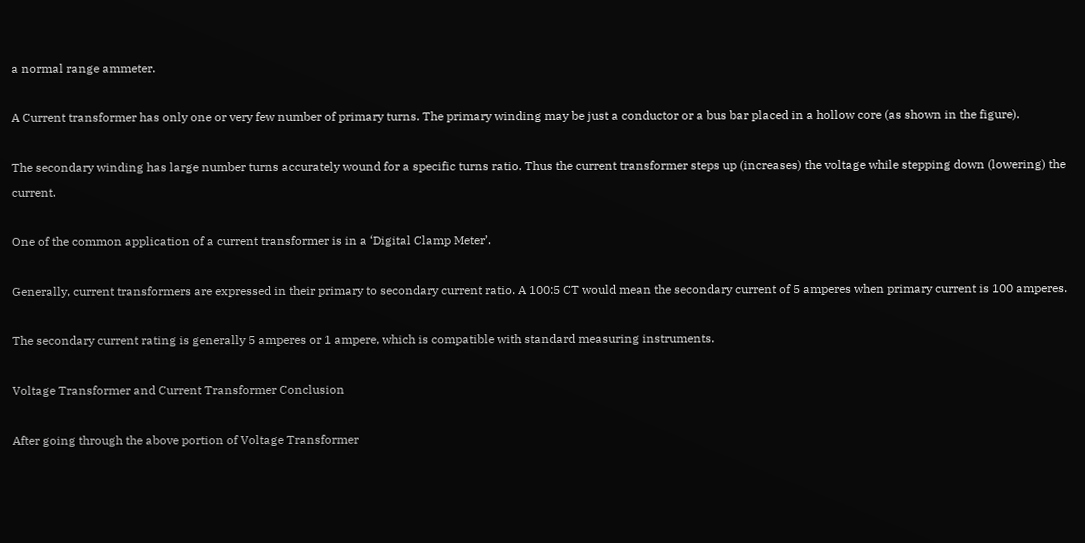a normal range ammeter.

A Current transformer has only one or very few number of primary turns. The primary winding may be just a conductor or a bus bar placed in a hollow core (as shown in the figure).

The secondary winding has large number turns accurately wound for a specific turns ratio. Thus the current transformer steps up (increases) the voltage while stepping down (lowering) the current.

One of the common application of a current transformer is in a ‘Digital Clamp Meter’.

Generally, current transformers are expressed in their primary to secondary current ratio. A 100:5 CT would mean the secondary current of 5 amperes when primary current is 100 amperes.

The secondary current rating is generally 5 amperes or 1 ampere, which is compatible with standard measuring instruments.

Voltage Transformer and Current Transformer Conclusion

After going through the above portion of Voltage Transformer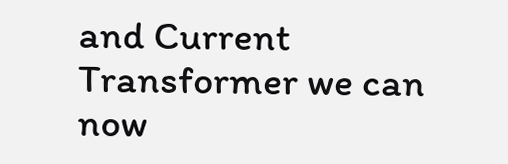and Current Transformer we can now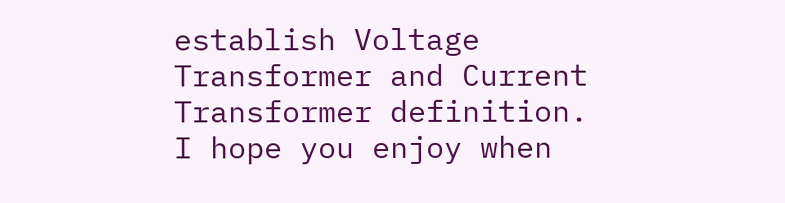establish Voltage Transformer and Current Transformer definition. I hope you enjoy when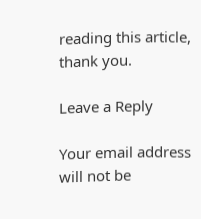reading this article, thank you.

Leave a Reply

Your email address will not be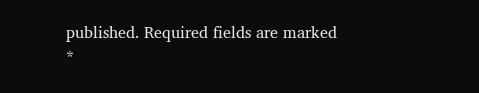published. Required fields are marked *